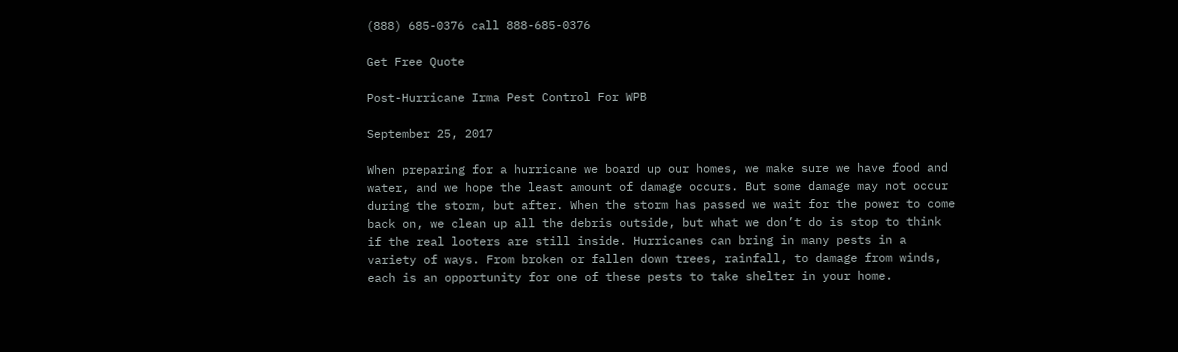(888) 685-0376 call 888-685-0376

Get Free Quote

Post-Hurricane Irma Pest Control For WPB

September 25, 2017

When preparing for a hurricane we board up our homes, we make sure we have food and water, and we hope the least amount of damage occurs. But some damage may not occur during the storm, but after. When the storm has passed we wait for the power to come back on, we clean up all the debris outside, but what we don’t do is stop to think if the real looters are still inside. Hurricanes can bring in many pests in a variety of ways. From broken or fallen down trees, rainfall, to damage from winds, each is an opportunity for one of these pests to take shelter in your home.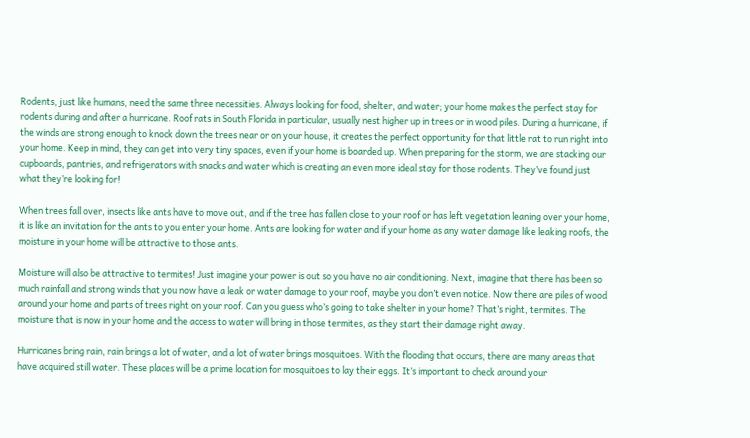Rodents, just like humans, need the same three necessities. Always looking for food, shelter, and water; your home makes the perfect stay for rodents during and after a hurricane. Roof rats in South Florida in particular, usually nest higher up in trees or in wood piles. During a hurricane, if the winds are strong enough to knock down the trees near or on your house, it creates the perfect opportunity for that little rat to run right into your home. Keep in mind, they can get into very tiny spaces, even if your home is boarded up. When preparing for the storm, we are stacking our cupboards, pantries, and refrigerators with snacks and water which is creating an even more ideal stay for those rodents. They’ve found just what they’re looking for!

When trees fall over, insects like ants have to move out, and if the tree has fallen close to your roof or has left vegetation leaning over your home, it is like an invitation for the ants to you enter your home. Ants are looking for water and if your home as any water damage like leaking roofs, the moisture in your home will be attractive to those ants.

Moisture will also be attractive to termites! Just imagine your power is out so you have no air conditioning. Next, imagine that there has been so much rainfall and strong winds that you now have a leak or water damage to your roof, maybe you don’t even notice. Now there are piles of wood around your home and parts of trees right on your roof. Can you guess who’s going to take shelter in your home? That’s right, termites. The moisture that is now in your home and the access to water will bring in those termites, as they start their damage right away.

Hurricanes bring rain, rain brings a lot of water, and a lot of water brings mosquitoes. With the flooding that occurs, there are many areas that have acquired still water. These places will be a prime location for mosquitoes to lay their eggs. It’s important to check around your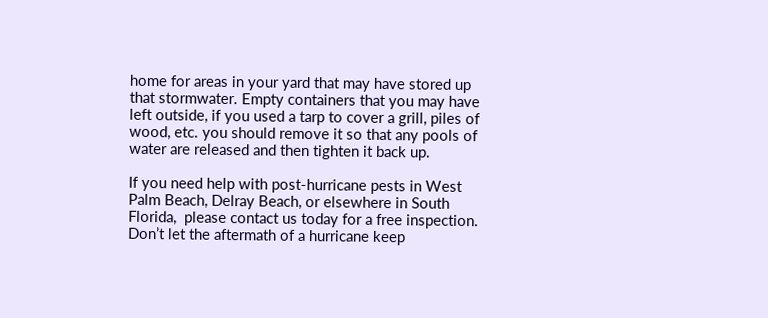home for areas in your yard that may have stored up that stormwater. Empty containers that you may have left outside, if you used a tarp to cover a grill, piles of wood, etc. you should remove it so that any pools of water are released and then tighten it back up.

If you need help with post-hurricane pests in West Palm Beach, Delray Beach, or elsewhere in South Florida,  please contact us today for a free inspection. Don’t let the aftermath of a hurricane keep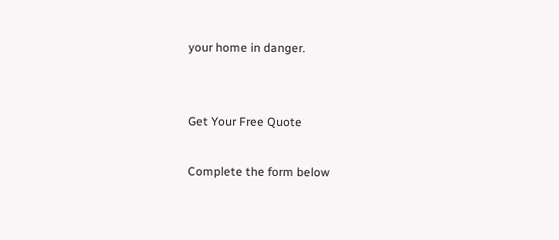your home in danger.


Get Your Free Quote

Complete the form below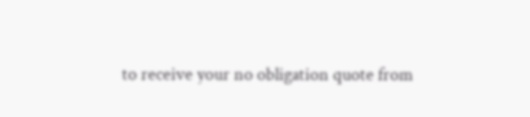to receive your no obligation quote from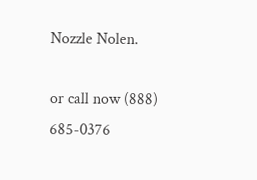Nozzle Nolen.

or call now (888) 685-0376